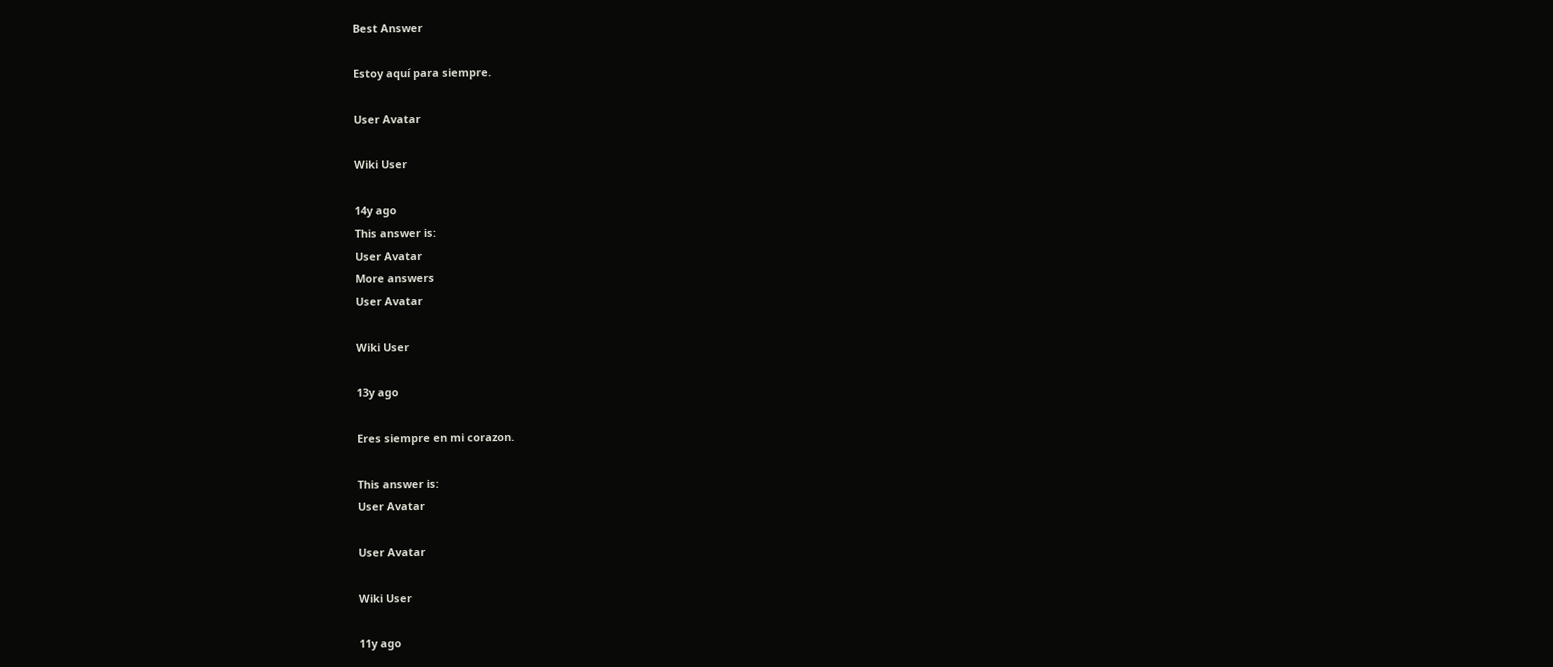Best Answer

Estoy aquí para siempre.

User Avatar

Wiki User

14y ago
This answer is:
User Avatar
More answers
User Avatar

Wiki User

13y ago

Eres siempre en mi corazon.

This answer is:
User Avatar

User Avatar

Wiki User

11y ago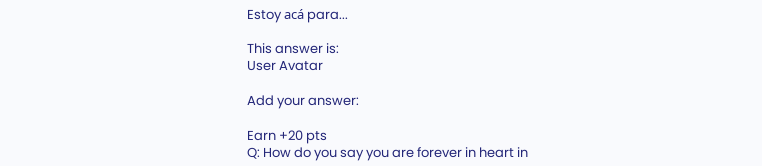Estoy acá para...

This answer is:
User Avatar

Add your answer:

Earn +20 pts
Q: How do you say you are forever in heart in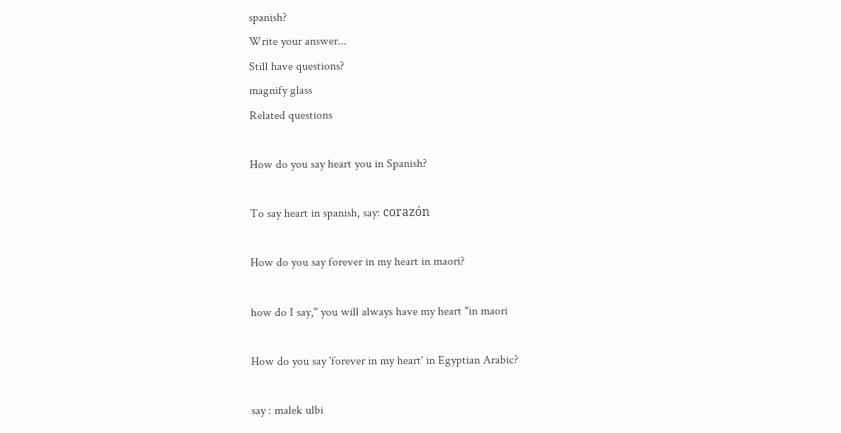spanish?
Write your answer...
Still have questions?
magnify glass
Related questions

How do you say heart you in Spanish?

To say heart in spanish, say: corazón

How do you say forever in my heart in maori?

how do I say," you will always have my heart "in maori

How do you say 'forever in my heart' in Egyptian Arabic?

say : malek ulbi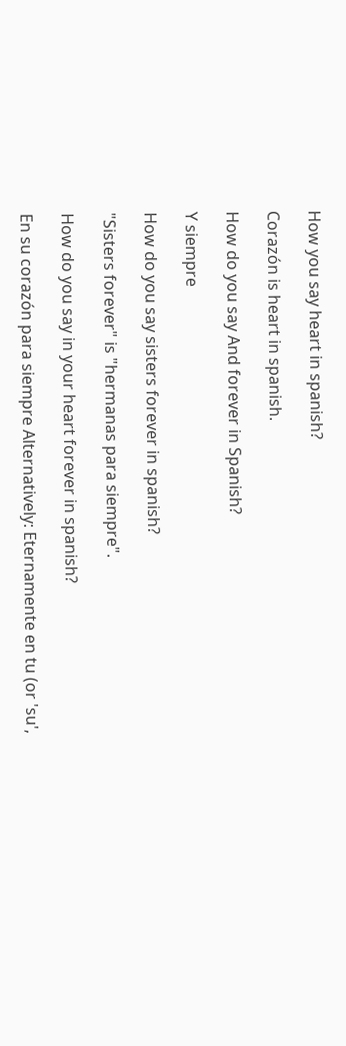How you say heart in spanish?

Corazón is heart in spanish.

How do you say And forever in Spanish?

Y siempre

How do you say sisters forever in spanish?

"Sisters forever" is "hermanas para siempre".

How do you say in your heart forever in spanish?

En su corazón para siempre Alternatively: Eternamente en tu (or 'su',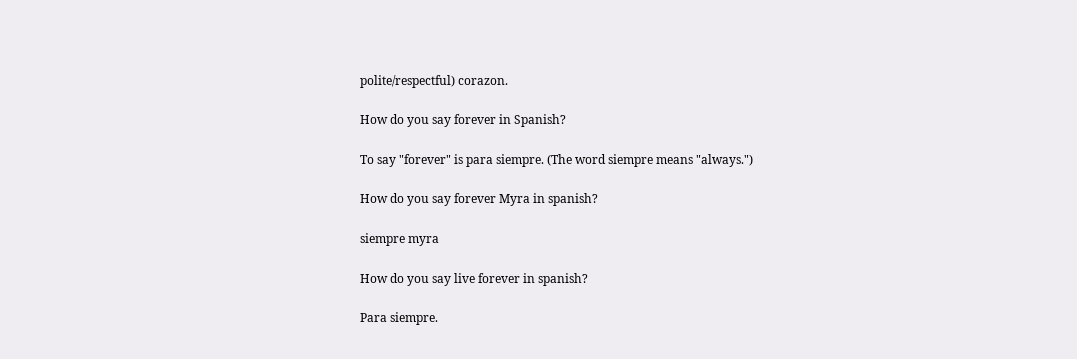polite/respectful) corazon.

How do you say forever in Spanish?

To say "forever" is para siempre. (The word siempre means "always.")

How do you say forever Myra in spanish?

siempre myra

How do you say live forever in spanish?

Para siempre.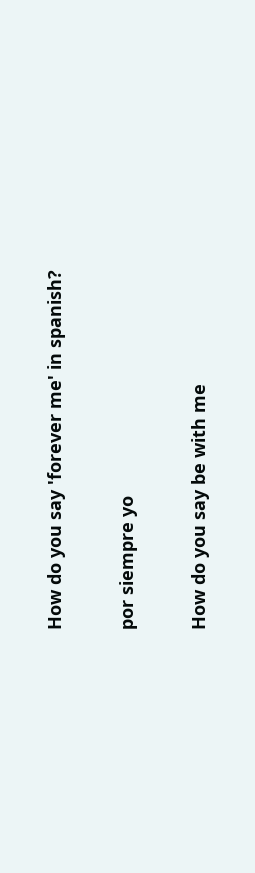How do you say 'forever me' in spanish?

por siempre yo

How do you say be with me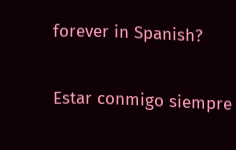forever in Spanish?

Estar conmigo siempre